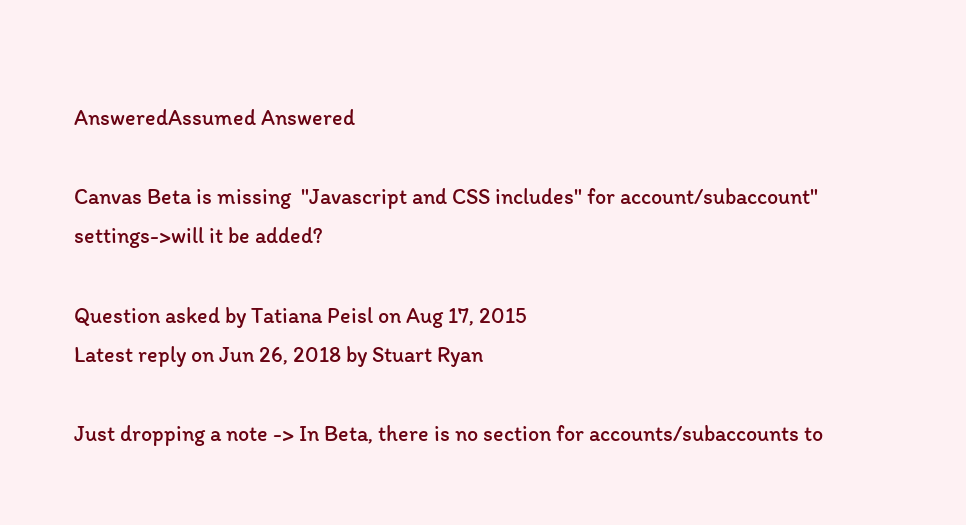AnsweredAssumed Answered

Canvas Beta is missing  "Javascript and CSS includes" for account/subaccount" settings->will it be added?

Question asked by Tatiana Peisl on Aug 17, 2015
Latest reply on Jun 26, 2018 by Stuart Ryan

Just dropping a note -> In Beta, there is no section for accounts/subaccounts to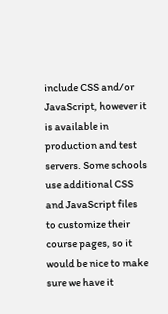include CSS and/or  JavaScript, however it is available in production and test servers. Some schools use additional CSS and JavaScript files to customize their course pages, so it would be nice to make sure we have it